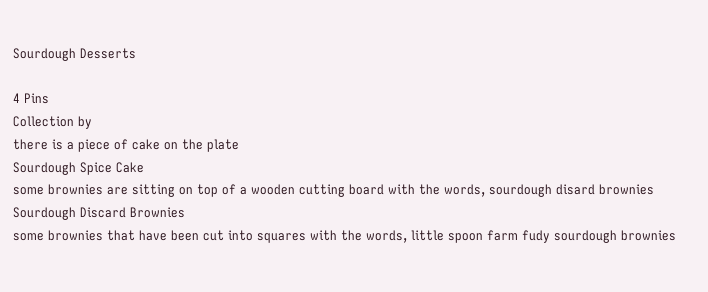Sourdough Desserts

4 Pins
Collection by
there is a piece of cake on the plate
Sourdough Spice Cake
some brownies are sitting on top of a wooden cutting board with the words, sourdough disard brownies
Sourdough Discard Brownies
some brownies that have been cut into squares with the words, little spoon farm fudy sourdough brownies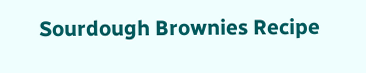Sourdough Brownies Recipe